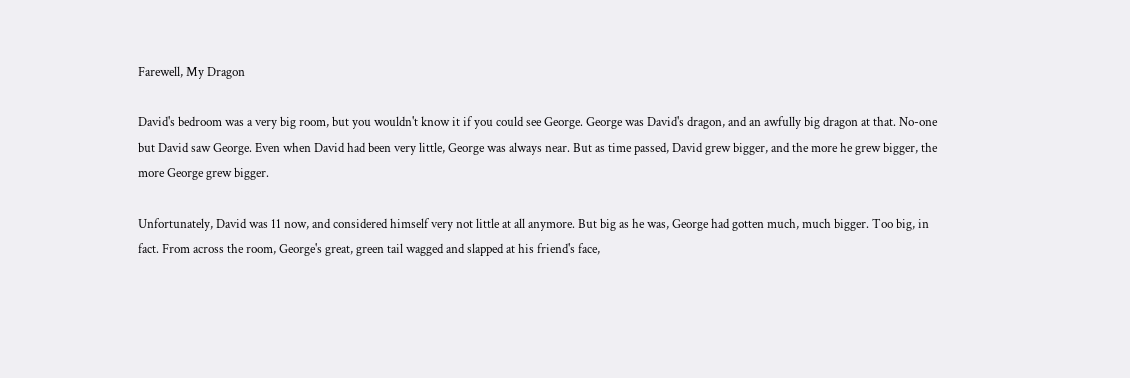Farewell, My Dragon

David's bedroom was a very big room, but you wouldn't know it if you could see George. George was David's dragon, and an awfully big dragon at that. No-one but David saw George. Even when David had been very little, George was always near. But as time passed, David grew bigger, and the more he grew bigger, the more George grew bigger.

Unfortunately, David was 11 now, and considered himself very not little at all anymore. But big as he was, George had gotten much, much bigger. Too big, in fact. From across the room, George's great, green tail wagged and slapped at his friend's face,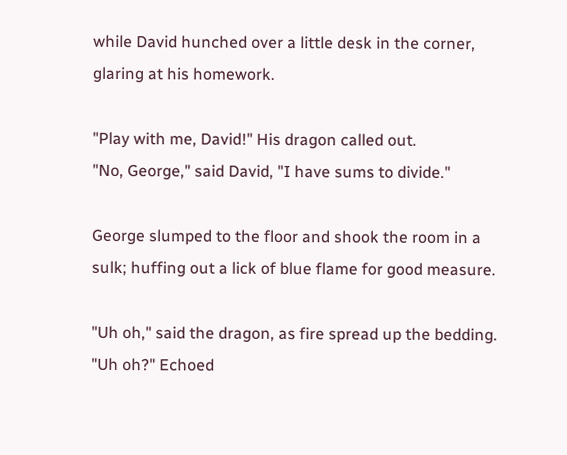while David hunched over a little desk in the corner, glaring at his homework.

"Play with me, David!" His dragon called out.
"No, George," said David, "I have sums to divide."

George slumped to the floor and shook the room in a sulk; huffing out a lick of blue flame for good measure.

"Uh oh," said the dragon, as fire spread up the bedding.
"Uh oh?" Echoed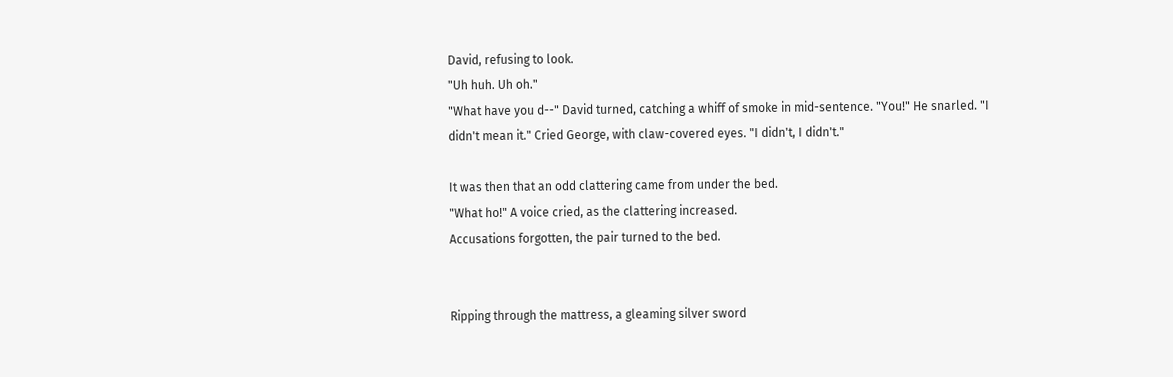David, refusing to look.
"Uh huh. Uh oh."
"What have you d--" David turned, catching a whiff of smoke in mid-sentence. "You!" He snarled. "I didn't mean it." Cried George, with claw-covered eyes. "I didn't, I didn't."

It was then that an odd clattering came from under the bed.
"What ho!" A voice cried, as the clattering increased.
Accusations forgotten, the pair turned to the bed.


Ripping through the mattress, a gleaming silver sword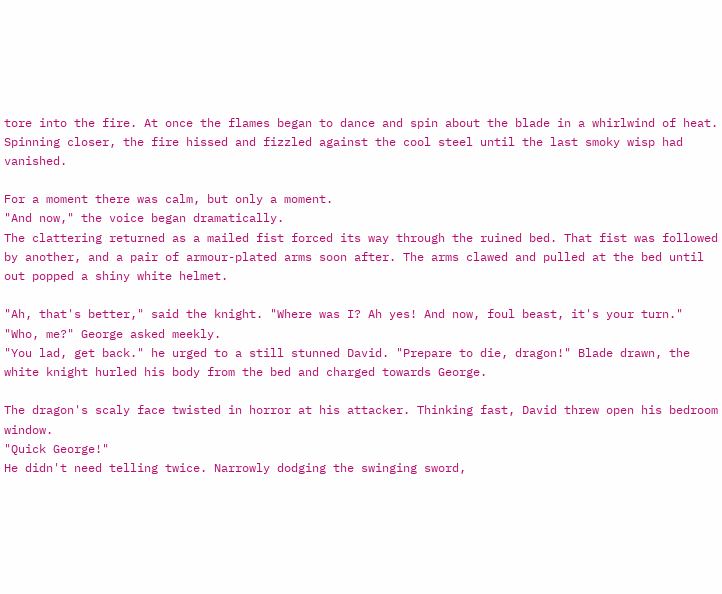tore into the fire. At once the flames began to dance and spin about the blade in a whirlwind of heat. Spinning closer, the fire hissed and fizzled against the cool steel until the last smoky wisp had vanished.

For a moment there was calm, but only a moment.
"And now," the voice began dramatically.
The clattering returned as a mailed fist forced its way through the ruined bed. That fist was followed by another, and a pair of armour-plated arms soon after. The arms clawed and pulled at the bed until out popped a shiny white helmet.

"Ah, that's better," said the knight. "Where was I? Ah yes! And now, foul beast, it's your turn."
"Who, me?" George asked meekly.
"You lad, get back." he urged to a still stunned David. "Prepare to die, dragon!" Blade drawn, the white knight hurled his body from the bed and charged towards George.

The dragon's scaly face twisted in horror at his attacker. Thinking fast, David threw open his bedroom window.
"Quick George!"
He didn't need telling twice. Narrowly dodging the swinging sword,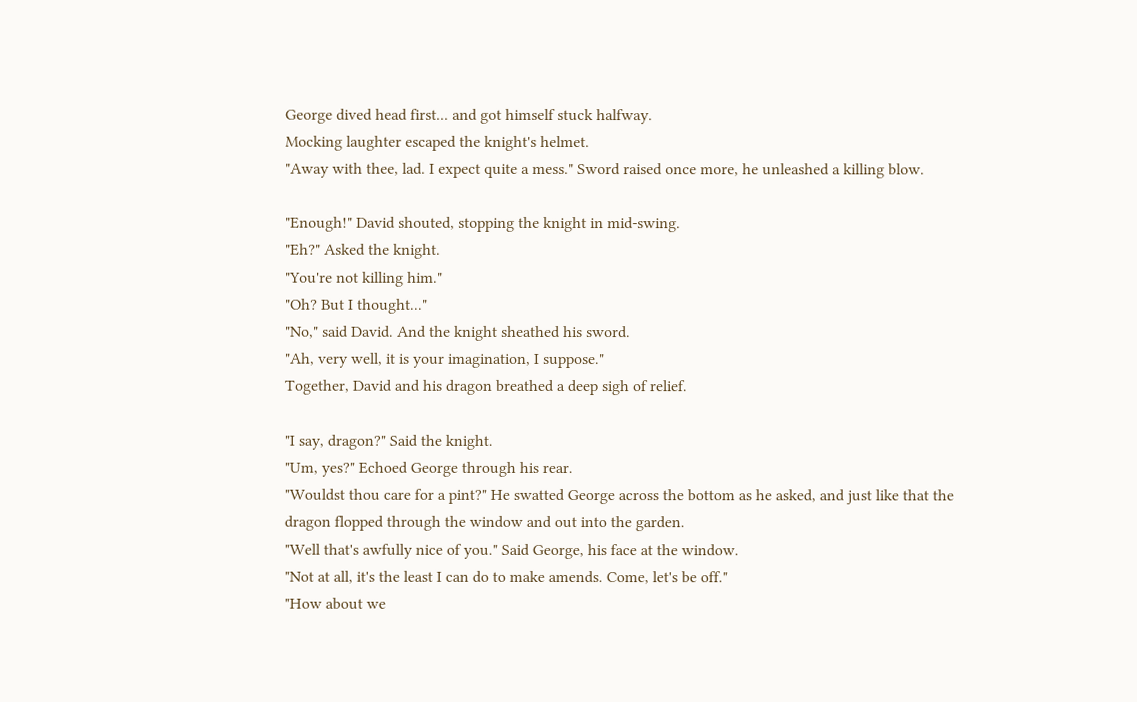George dived head first... and got himself stuck halfway.
Mocking laughter escaped the knight's helmet.
"Away with thee, lad. I expect quite a mess." Sword raised once more, he unleashed a killing blow.

"Enough!" David shouted, stopping the knight in mid-swing.
"Eh?" Asked the knight.
"You're not killing him."
"Oh? But I thought..."
"No," said David. And the knight sheathed his sword.
"Ah, very well, it is your imagination, I suppose."
Together, David and his dragon breathed a deep sigh of relief.

"I say, dragon?" Said the knight.
"Um, yes?" Echoed George through his rear.
"Wouldst thou care for a pint?" He swatted George across the bottom as he asked, and just like that the dragon flopped through the window and out into the garden.
"Well that's awfully nice of you." Said George, his face at the window.
"Not at all, it's the least I can do to make amends. Come, let's be off."
"How about we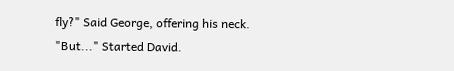fly?" Said George, offering his neck.
"But..." Started David.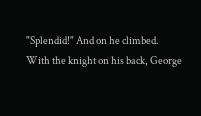"Splendid!" And on he climbed.
With the knight on his back, George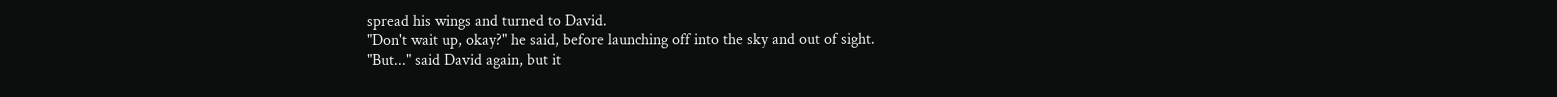spread his wings and turned to David.
"Don't wait up, okay?" he said, before launching off into the sky and out of sight.
"But..." said David again, but it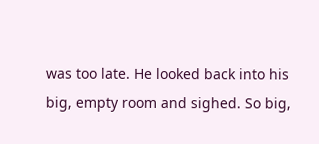was too late. He looked back into his big, empty room and sighed. So big,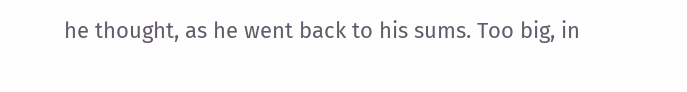he thought, as he went back to his sums. Too big, in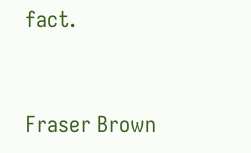fact.


Fraser Brown